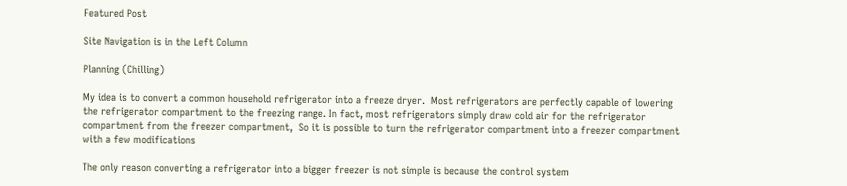Featured Post

Site Navigation is in the Left Column

Planning (Chilling)

My idea is to convert a common household refrigerator into a freeze dryer.  Most refrigerators are perfectly capable of lowering the refrigerator compartment to the freezing range. In fact, most refrigerators simply draw cold air for the refrigerator compartment from the freezer compartment,  So it is possible to turn the refrigerator compartment into a freezer compartment with a few modifications

The only reason converting a refrigerator into a bigger freezer is not simple is because the control system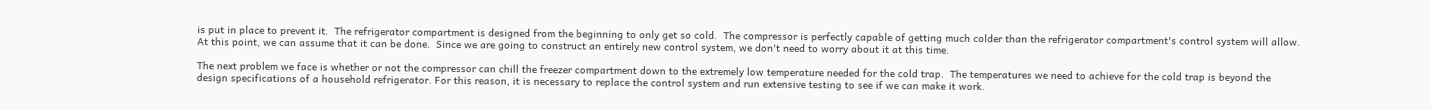is put in place to prevent it.  The refrigerator compartment is designed from the beginning to only get so cold.  The compressor is perfectly capable of getting much colder than the refrigerator compartment's control system will allow. At this point, we can assume that it can be done.  Since we are going to construct an entirely new control system, we don't need to worry about it at this time.

The next problem we face is whether or not the compressor can chill the freezer compartment down to the extremely low temperature needed for the cold trap.  The temperatures we need to achieve for the cold trap is beyond the design specifications of a household refrigerator. For this reason, it is necessary to replace the control system and run extensive testing to see if we can make it work.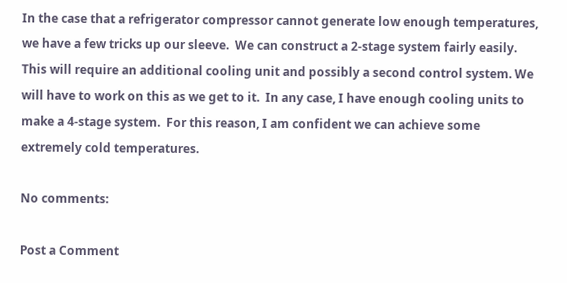In the case that a refrigerator compressor cannot generate low enough temperatures, we have a few tricks up our sleeve.  We can construct a 2-stage system fairly easily.  This will require an additional cooling unit and possibly a second control system. We will have to work on this as we get to it.  In any case, I have enough cooling units to make a 4-stage system.  For this reason, I am confident we can achieve some extremely cold temperatures.

No comments:

Post a Comment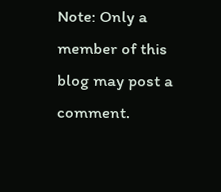Note: Only a member of this blog may post a comment.